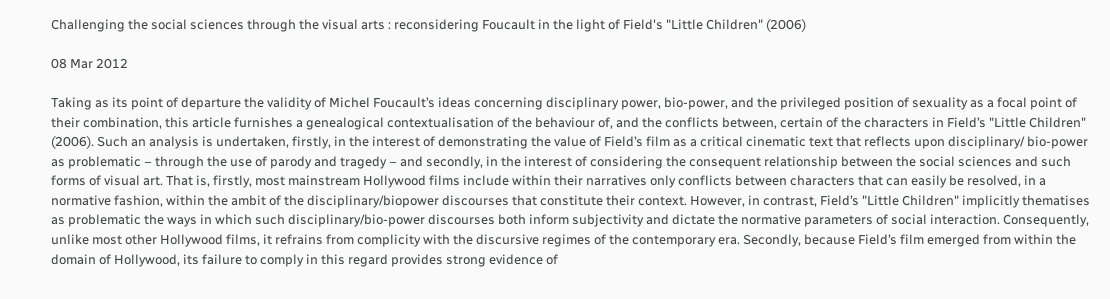Challenging the social sciences through the visual arts : reconsidering Foucault in the light of Field's "Little Children" (2006)

08 Mar 2012

Taking as its point of departure the validity of Michel Foucault’s ideas concerning disciplinary power, bio-power, and the privileged position of sexuality as a focal point of their combination, this article furnishes a genealogical contextualisation of the behaviour of, and the conflicts between, certain of the characters in Field’s "Little Children" (2006). Such an analysis is undertaken, firstly, in the interest of demonstrating the value of Field’s film as a critical cinematic text that reflects upon disciplinary/ bio-power as problematic – through the use of parody and tragedy – and secondly, in the interest of considering the consequent relationship between the social sciences and such forms of visual art. That is, firstly, most mainstream Hollywood films include within their narratives only conflicts between characters that can easily be resolved, in a normative fashion, within the ambit of the disciplinary/biopower discourses that constitute their context. However, in contrast, Field’s "Little Children" implicitly thematises as problematic the ways in which such disciplinary/bio-power discourses both inform subjectivity and dictate the normative parameters of social interaction. Consequently, unlike most other Hollywood films, it refrains from complicity with the discursive regimes of the contemporary era. Secondly, because Field’s film emerged from within the domain of Hollywood, its failure to comply in this regard provides strong evidence of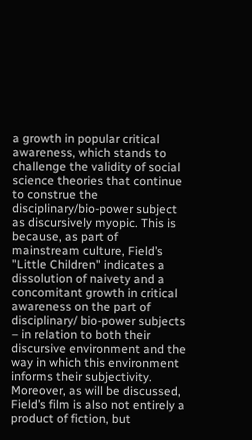a growth in popular critical awareness, which stands to challenge the validity of social science theories that continue to construe the disciplinary/bio-power subject as discursively myopic. This is because, as part of mainstream culture, Field’s "Little Children" indicates a dissolution of naivety and a concomitant growth in critical awareness on the part of disciplinary/ bio-power subjects – in relation to both their discursive environment and the way in which this environment informs their subjectivity. Moreover, as will be discussed, Field’s film is also not entirely a product of fiction, but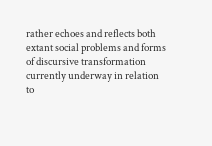rather echoes and reflects both extant social problems and forms of discursive transformation currently underway in relation to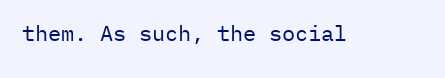them. As such, the social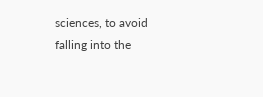sciences, to avoid falling into the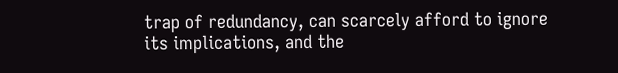trap of redundancy, can scarcely afford to ignore its implications, and the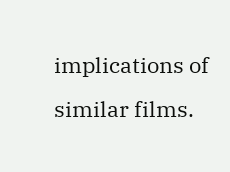implications of similar films.